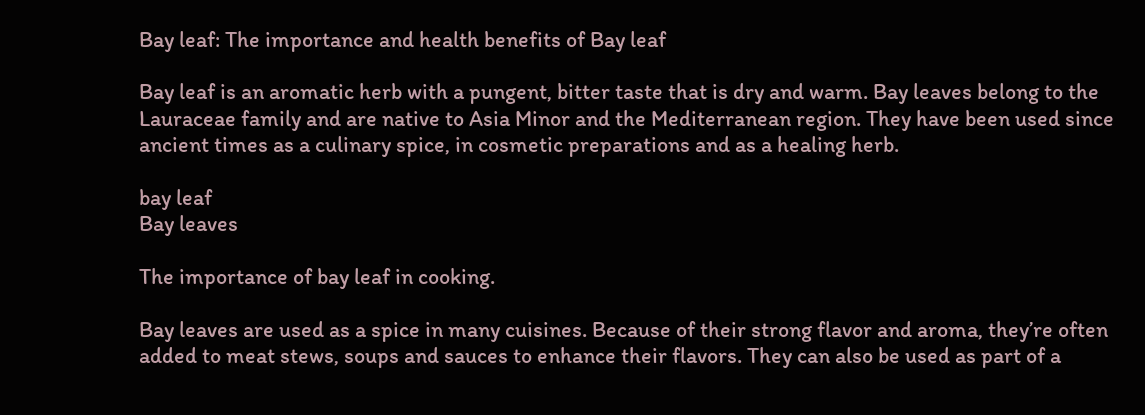Bay leaf: The importance and health benefits of Bay leaf

Bay leaf is an aromatic herb with a pungent, bitter taste that is dry and warm. Bay leaves belong to the Lauraceae family and are native to Asia Minor and the Mediterranean region. They have been used since ancient times as a culinary spice, in cosmetic preparations and as a healing herb.

bay leaf
Bay leaves

The importance of bay leaf in cooking.

Bay leaves are used as a spice in many cuisines. Because of their strong flavor and aroma, they’re often added to meat stews, soups and sauces to enhance their flavors. They can also be used as part of a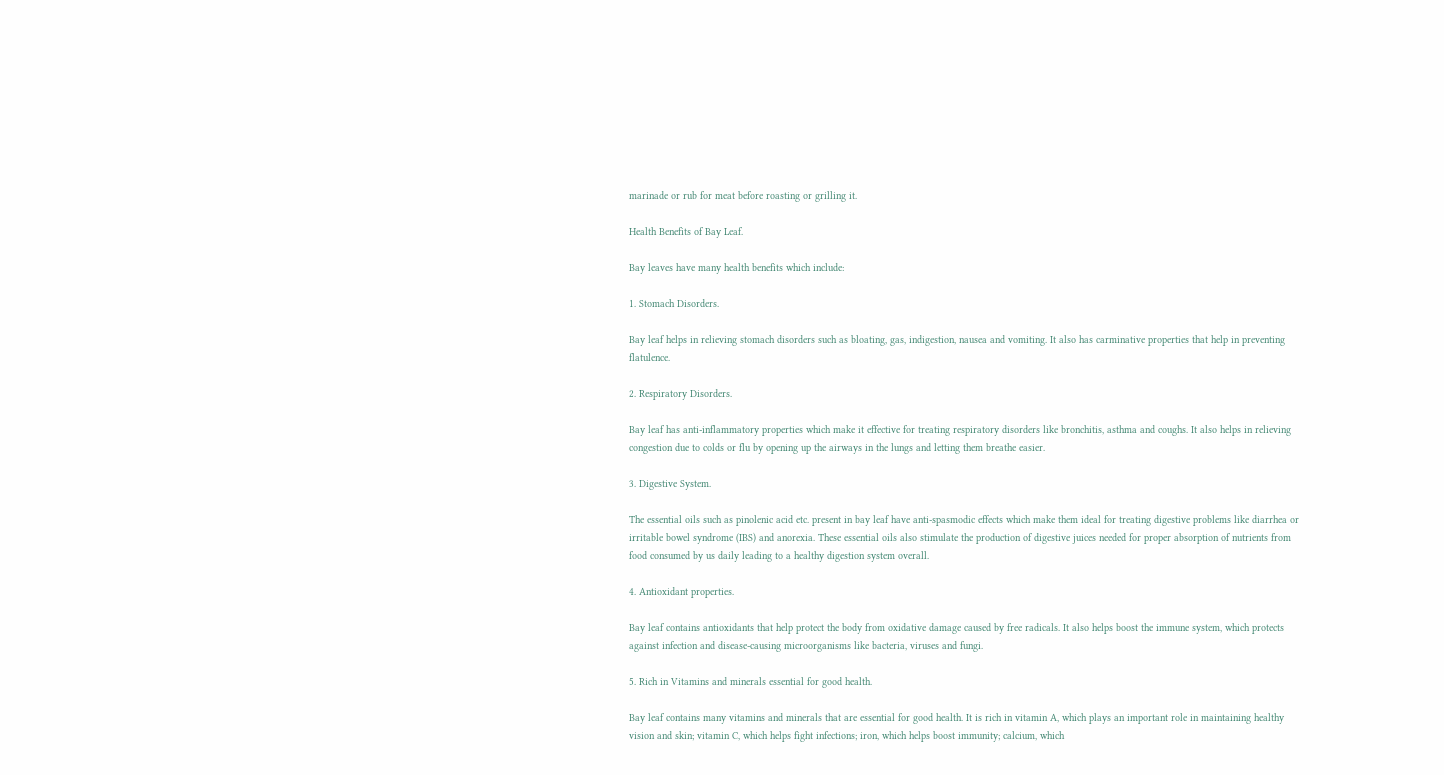marinade or rub for meat before roasting or grilling it.

Health Benefits of Bay Leaf.

Bay leaves have many health benefits which include:

1. Stomach Disorders.

Bay leaf helps in relieving stomach disorders such as bloating, gas, indigestion, nausea and vomiting. It also has carminative properties that help in preventing flatulence.

2. Respiratory Disorders.

Bay leaf has anti-inflammatory properties which make it effective for treating respiratory disorders like bronchitis, asthma and coughs. It also helps in relieving congestion due to colds or flu by opening up the airways in the lungs and letting them breathe easier.

3. Digestive System.

The essential oils such as pinolenic acid etc. present in bay leaf have anti-spasmodic effects which make them ideal for treating digestive problems like diarrhea or irritable bowel syndrome (IBS) and anorexia. These essential oils also stimulate the production of digestive juices needed for proper absorption of nutrients from food consumed by us daily leading to a healthy digestion system overall.

4. Antioxidant properties.

Bay leaf contains antioxidants that help protect the body from oxidative damage caused by free radicals. It also helps boost the immune system, which protects against infection and disease-causing microorganisms like bacteria, viruses and fungi.

5. Rich in Vitamins and minerals essential for good health.

Bay leaf contains many vitamins and minerals that are essential for good health. It is rich in vitamin A, which plays an important role in maintaining healthy vision and skin; vitamin C, which helps fight infections; iron, which helps boost immunity; calcium, which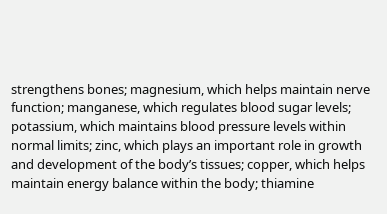strengthens bones; magnesium, which helps maintain nerve function; manganese, which regulates blood sugar levels; potassium, which maintains blood pressure levels within normal limits; zinc, which plays an important role in growth and development of the body’s tissues; copper, which helps maintain energy balance within the body; thiamine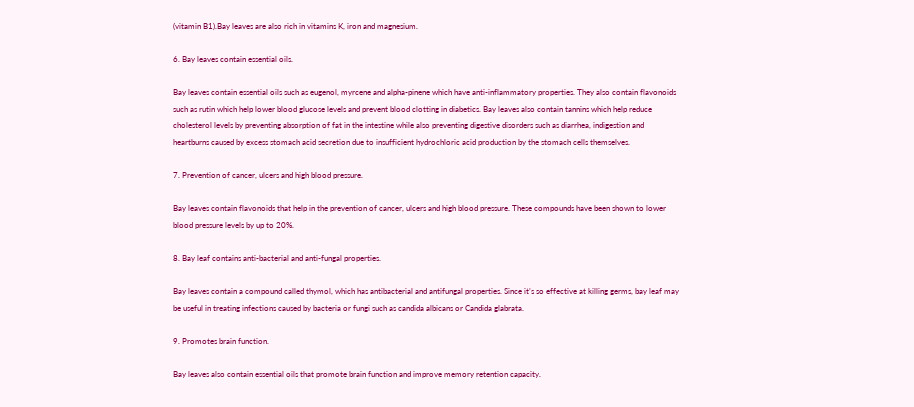(vitamin B1).Bay leaves are also rich in vitamins K, iron and magnesium.

6. Bay leaves contain essential oils.

Bay leaves contain essential oils such as eugenol, myrcene and alpha-pinene which have anti-inflammatory properties. They also contain flavonoids such as rutin which help lower blood glucose levels and prevent blood clotting in diabetics. Bay leaves also contain tannins which help reduce cholesterol levels by preventing absorption of fat in the intestine while also preventing digestive disorders such as diarrhea, indigestion and heartburns caused by excess stomach acid secretion due to insufficient hydrochloric acid production by the stomach cells themselves.

7. Prevention of cancer, ulcers and high blood pressure.

Bay leaves contain flavonoids that help in the prevention of cancer, ulcers and high blood pressure. These compounds have been shown to lower blood pressure levels by up to 20%.

8. Bay leaf contains anti-bacterial and anti-fungal properties.

Bay leaves contain a compound called thymol, which has antibacterial and antifungal properties. Since it’s so effective at killing germs, bay leaf may be useful in treating infections caused by bacteria or fungi such as candida albicans or Candida glabrata.

9. Promotes brain function.

Bay leaves also contain essential oils that promote brain function and improve memory retention capacity.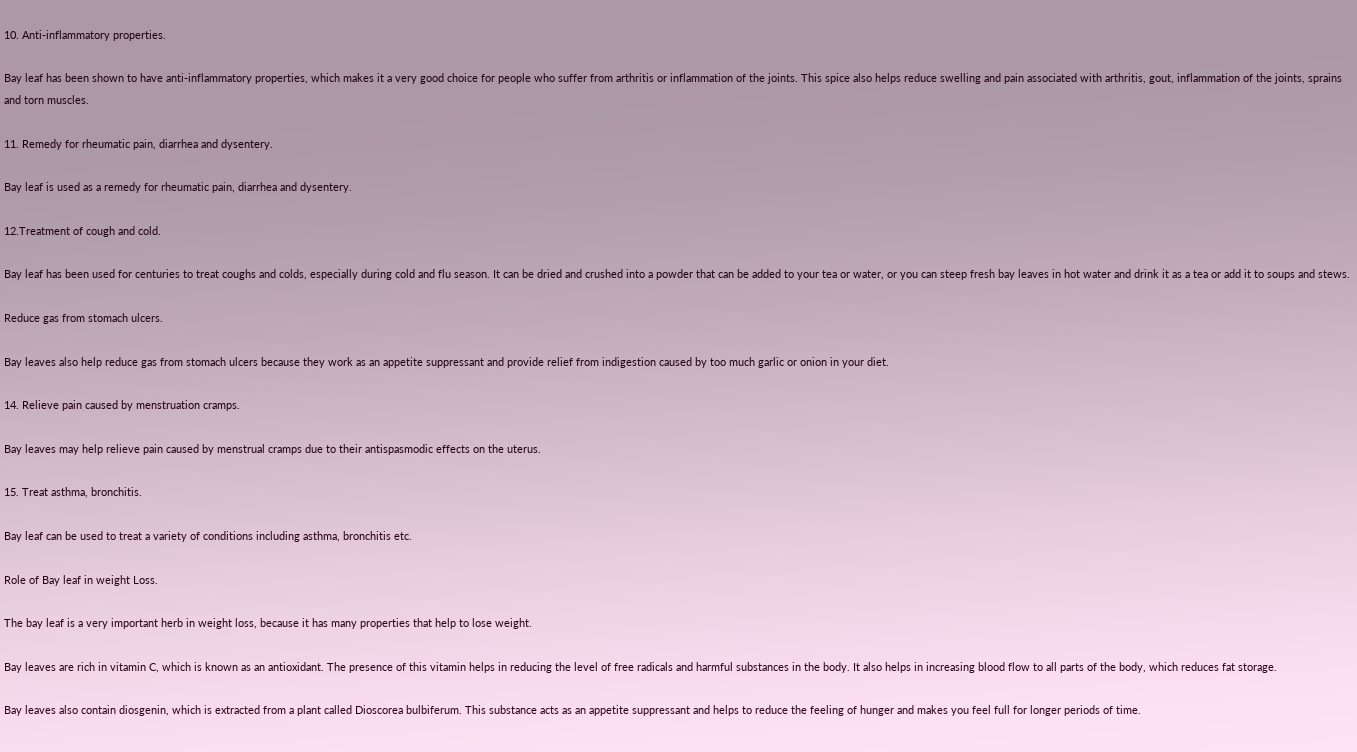10. Anti-inflammatory properties.

Bay leaf has been shown to have anti-inflammatory properties, which makes it a very good choice for people who suffer from arthritis or inflammation of the joints. This spice also helps reduce swelling and pain associated with arthritis, gout, inflammation of the joints, sprains and torn muscles.

11. Remedy for rheumatic pain, diarrhea and dysentery.

Bay leaf is used as a remedy for rheumatic pain, diarrhea and dysentery.

12.Treatment of cough and cold.

Bay leaf has been used for centuries to treat coughs and colds, especially during cold and flu season. It can be dried and crushed into a powder that can be added to your tea or water, or you can steep fresh bay leaves in hot water and drink it as a tea or add it to soups and stews.

Reduce gas from stomach ulcers.

Bay leaves also help reduce gas from stomach ulcers because they work as an appetite suppressant and provide relief from indigestion caused by too much garlic or onion in your diet.

14. Relieve pain caused by menstruation cramps.

Bay leaves may help relieve pain caused by menstrual cramps due to their antispasmodic effects on the uterus.

15. Treat asthma, bronchitis.

Bay leaf can be used to treat a variety of conditions including asthma, bronchitis etc.

Role of Bay leaf in weight Loss.

The bay leaf is a very important herb in weight loss, because it has many properties that help to lose weight.

Bay leaves are rich in vitamin C, which is known as an antioxidant. The presence of this vitamin helps in reducing the level of free radicals and harmful substances in the body. It also helps in increasing blood flow to all parts of the body, which reduces fat storage.

Bay leaves also contain diosgenin, which is extracted from a plant called Dioscorea bulbiferum. This substance acts as an appetite suppressant and helps to reduce the feeling of hunger and makes you feel full for longer periods of time.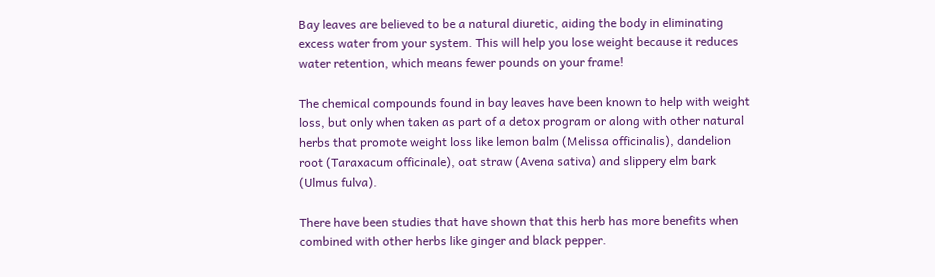Bay leaves are believed to be a natural diuretic, aiding the body in eliminating excess water from your system. This will help you lose weight because it reduces water retention, which means fewer pounds on your frame!

The chemical compounds found in bay leaves have been known to help with weight loss, but only when taken as part of a detox program or along with other natural herbs that promote weight loss like lemon balm (Melissa officinalis), dandelion root (Taraxacum officinale), oat straw (Avena sativa) and slippery elm bark (Ulmus fulva).

There have been studies that have shown that this herb has more benefits when combined with other herbs like ginger and black pepper.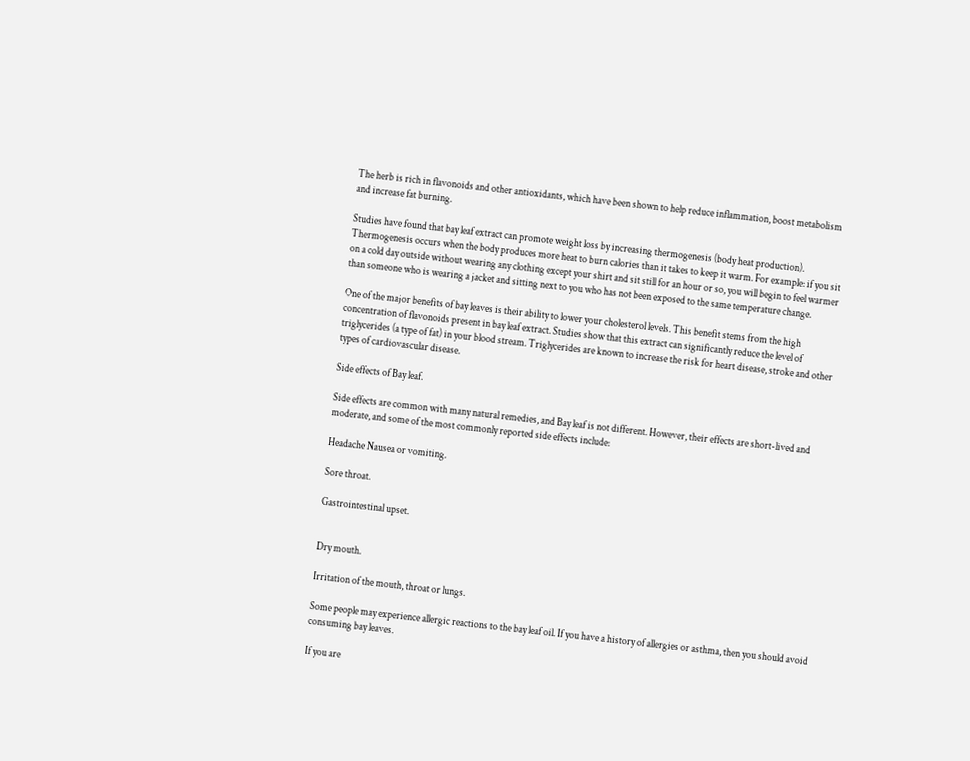The herb is rich in flavonoids and other antioxidants, which have been shown to help reduce inflammation, boost metabolism and increase fat burning.

Studies have found that bay leaf extract can promote weight loss by increasing thermogenesis (body heat production). Thermogenesis occurs when the body produces more heat to burn calories than it takes to keep it warm. For example: if you sit on a cold day outside without wearing any clothing except your shirt and sit still for an hour or so, you will begin to feel warmer than someone who is wearing a jacket and sitting next to you who has not been exposed to the same temperature change.

One of the major benefits of bay leaves is their ability to lower your cholesterol levels. This benefit stems from the high concentration of flavonoids present in bay leaf extract. Studies show that this extract can significantly reduce the level of triglycerides (a type of fat) in your blood stream. Triglycerides are known to increase the risk for heart disease, stroke and other types of cardiovascular disease.

Side effects of Bay leaf.

Side effects are common with many natural remedies, and Bay leaf is not different. However, their effects are short-lived and moderate, and some of the most commonly reported side effects include:

Headache Nausea or vomiting.

Sore throat.

Gastrointestinal upset.


Dry mouth.

Irritation of the mouth, throat or lungs.

Some people may experience allergic reactions to the bay leaf oil. If you have a history of allergies or asthma, then you should avoid consuming bay leaves.

If you are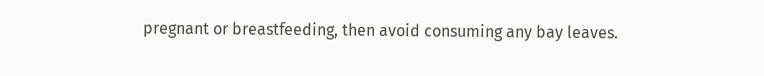pregnant or breastfeeding, then avoid consuming any bay leaves.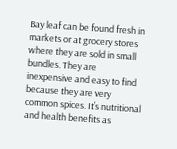Bay leaf can be found fresh in markets or at grocery stores where they are sold in small bundles. They are inexpensive and easy to find because they are very common spices. It’s nutritional and health benefits as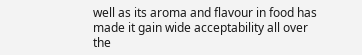well as its aroma and flavour in food has made it gain wide acceptability all over the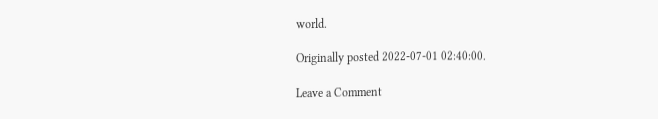world.

Originally posted 2022-07-01 02:40:00.

Leave a Comment